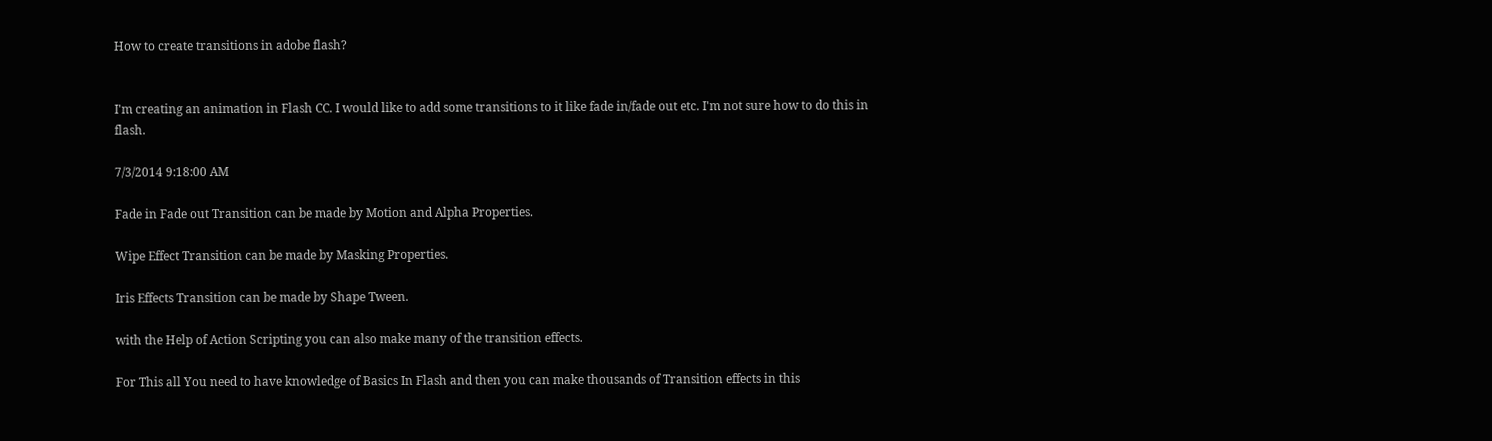How to create transitions in adobe flash?


I'm creating an animation in Flash CC. I would like to add some transitions to it like fade in/fade out etc. I'm not sure how to do this in flash.

7/3/2014 9:18:00 AM

Fade in Fade out Transition can be made by Motion and Alpha Properties.

Wipe Effect Transition can be made by Masking Properties.

Iris Effects Transition can be made by Shape Tween.

with the Help of Action Scripting you can also make many of the transition effects.

For This all You need to have knowledge of Basics In Flash and then you can make thousands of Transition effects in this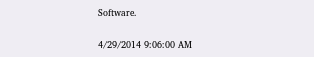Software.

4/29/2014 9:06:00 AM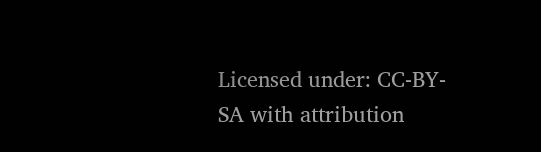Licensed under: CC-BY-SA with attribution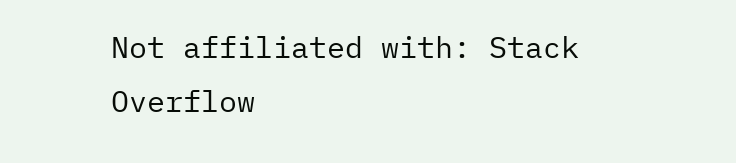Not affiliated with: Stack Overflow